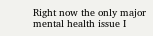Right now the only major mental health issue I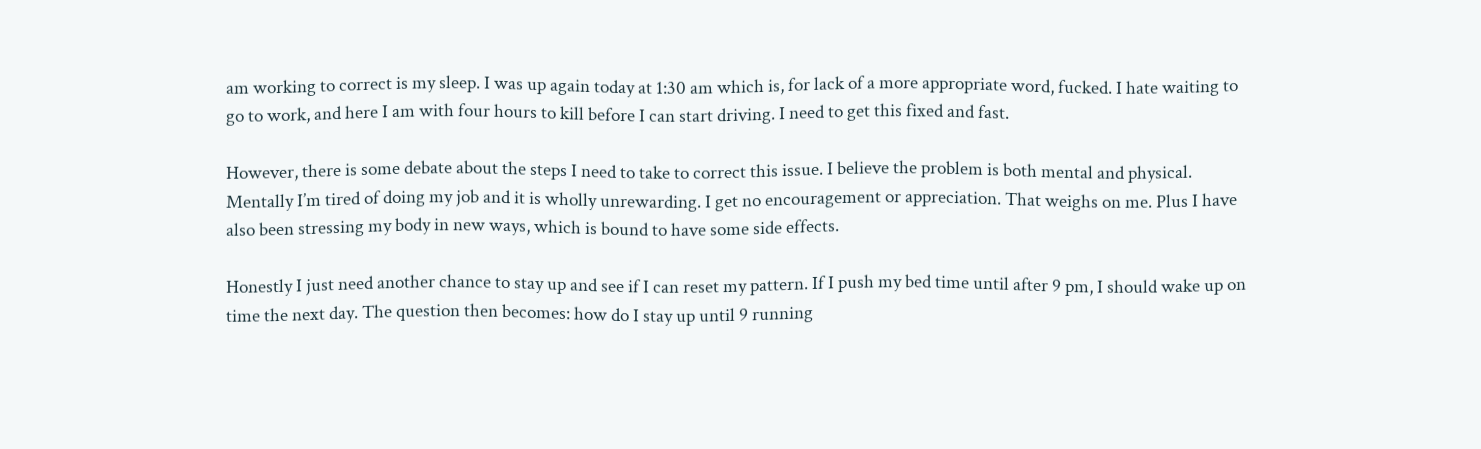am working to correct is my sleep. I was up again today at 1:30 am which is, for lack of a more appropriate word, fucked. I hate waiting to go to work, and here I am with four hours to kill before I can start driving. I need to get this fixed and fast.

However, there is some debate about the steps I need to take to correct this issue. I believe the problem is both mental and physical. Mentally I’m tired of doing my job and it is wholly unrewarding. I get no encouragement or appreciation. That weighs on me. Plus I have also been stressing my body in new ways, which is bound to have some side effects.

Honestly I just need another chance to stay up and see if I can reset my pattern. If I push my bed time until after 9 pm, I should wake up on time the next day. The question then becomes: how do I stay up until 9 running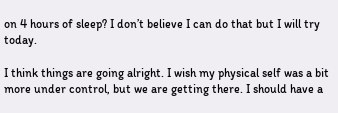on 4 hours of sleep? I don’t believe I can do that but I will try today.

I think things are going alright. I wish my physical self was a bit more under control, but we are getting there. I should have a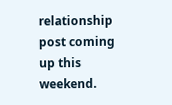relationship post coming up this weekend.